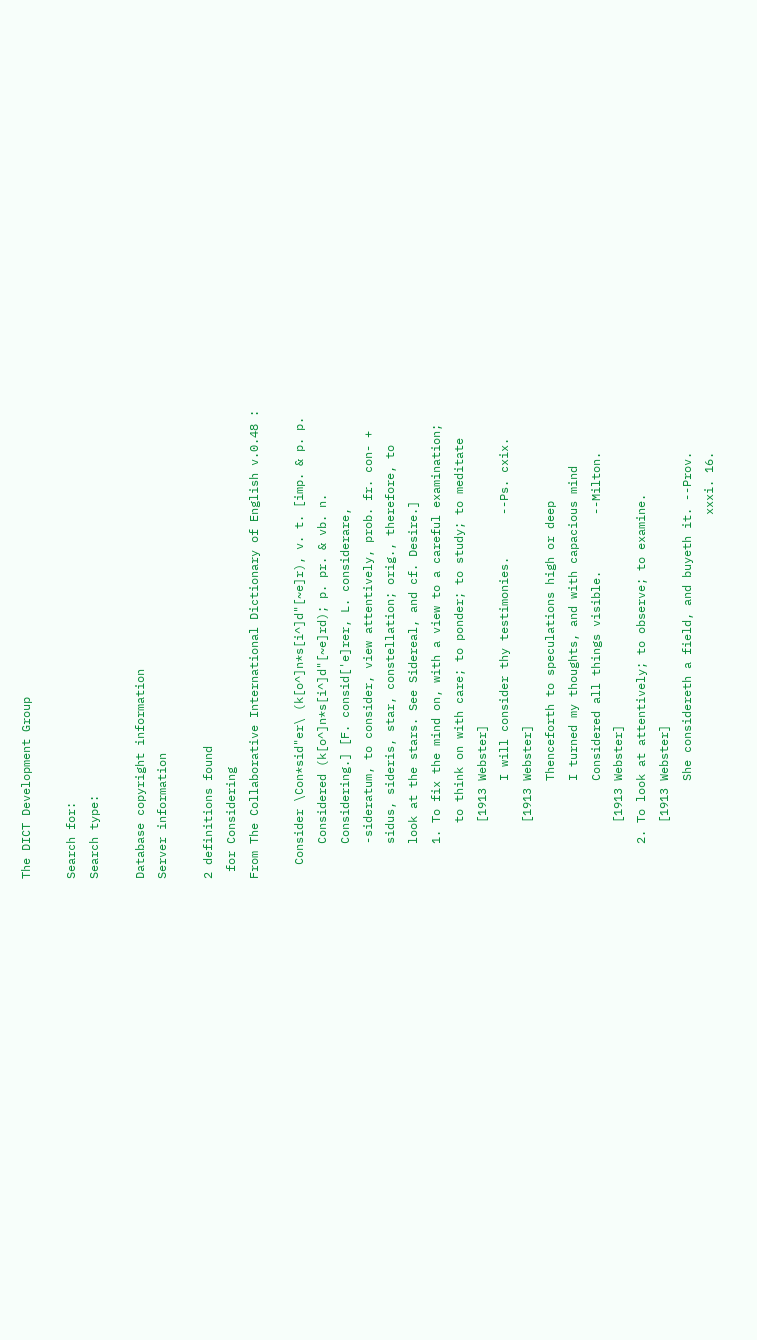The DICT Development Group

Search for:
Search type:

Database copyright information
Server information

2 definitions found
 for Considering
From The Collaborative International Dictionary of English v.0.48 :

  Consider \Con*sid"er\ (k[o^]n*s[i^]d"[~e]r), v. t. [imp. & p. p.
     Considered (k[o^]n*s[i^]d"[~e]rd); p. pr. & vb. n.
     Considering.] [F. consid['e]rer, L. considerare,
     -sideratum, to consider, view attentively, prob. fr. con- +
     sidus, sideris, star, constellation; orig., therefore, to
     look at the stars. See Sidereal, and cf. Desire.]
     1. To fix the mind on, with a view to a careful examination;
        to think on with care; to ponder; to study; to meditate
        [1913 Webster]
              I will consider thy testimonies.      --Ps. cxix.
        [1913 Webster]
              Thenceforth to speculations high or deep
              I turned my thoughts, and with capacious mind
              Considered all things visible.        --Milton.
        [1913 Webster]
     2. To look at attentively; to observe; to examine.
        [1913 Webster]
              She considereth a field, and buyeth it. --Prov.
                                                    xxxi. 16.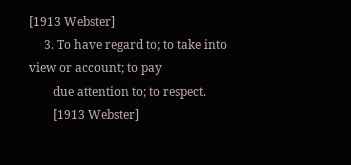[1913 Webster]
     3. To have regard to; to take into view or account; to pay
        due attention to; to respect.
        [1913 Webster]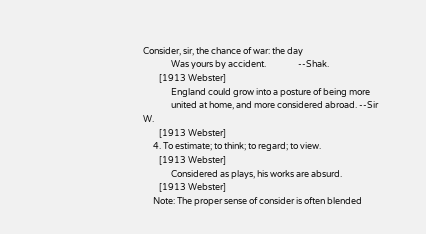Consider, sir, the chance of war: the day
              Was yours by accident.                --Shak.
        [1913 Webster]
              England could grow into a posture of being more
              united at home, and more considered abroad. --Sir W.
        [1913 Webster]
     4. To estimate; to think; to regard; to view.
        [1913 Webster]
              Considered as plays, his works are absurd.
        [1913 Webster]
     Note: The proper sense of consider is often blended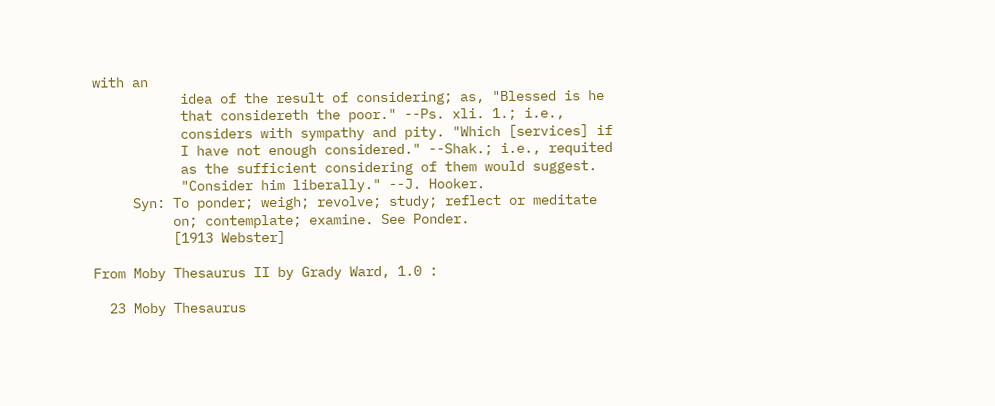with an
           idea of the result of considering; as, "Blessed is he
           that considereth the poor." --Ps. xli. 1.; i.e.,
           considers with sympathy and pity. "Which [services] if
           I have not enough considered." --Shak.; i.e., requited
           as the sufficient considering of them would suggest.
           "Consider him liberally." --J. Hooker.
     Syn: To ponder; weigh; revolve; study; reflect or meditate
          on; contemplate; examine. See Ponder.
          [1913 Webster]

From Moby Thesaurus II by Grady Ward, 1.0 :

  23 Moby Thesaurus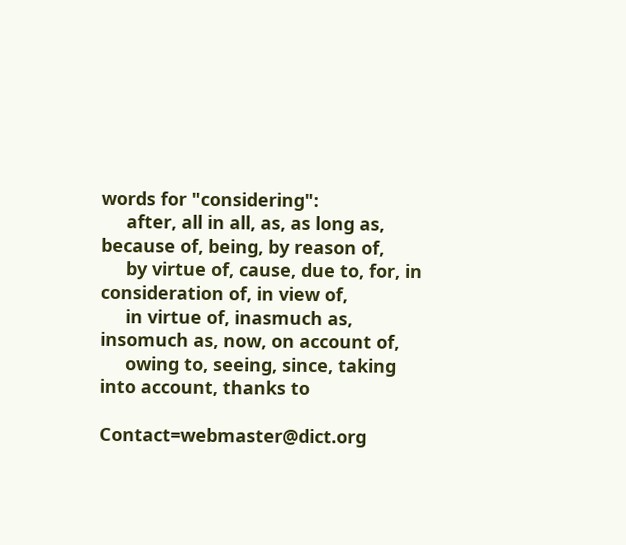words for "considering":
     after, all in all, as, as long as, because of, being, by reason of,
     by virtue of, cause, due to, for, in consideration of, in view of,
     in virtue of, inasmuch as, insomuch as, now, on account of,
     owing to, seeing, since, taking into account, thanks to

Contact=webmaster@dict.org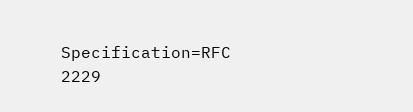Specification=RFC 2229